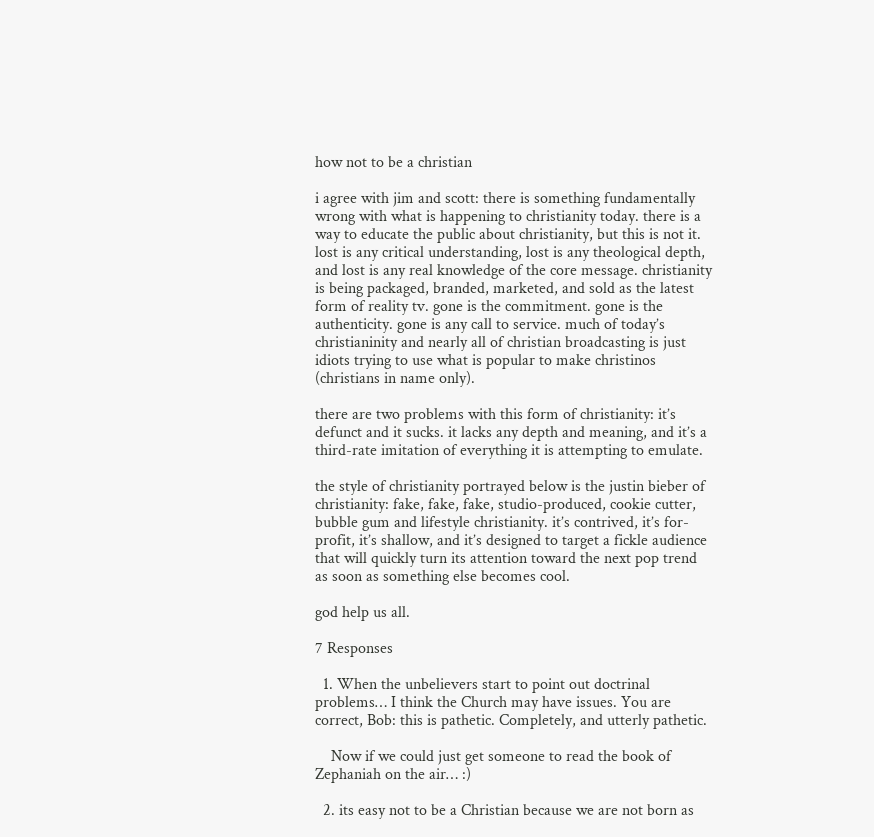how not to be a christian

i agree with jim and scott: there is something fundamentally wrong with what is happening to christianity today. there is a way to educate the public about christianity, but this is not it. lost is any critical understanding, lost is any theological depth, and lost is any real knowledge of the core message. christianity is being packaged, branded, marketed, and sold as the latest form of reality tv. gone is the commitment. gone is the authenticity. gone is any call to service. much of today’s christianinity and nearly all of christian broadcasting is just idiots trying to use what is popular to make christinos (christians in name only).

there are two problems with this form of christianity: it’s defunct and it sucks. it lacks any depth and meaning, and it’s a third-rate imitation of everything it is attempting to emulate.

the style of christianity portrayed below is the justin bieber of christianity: fake, fake, fake, studio-produced, cookie cutter, bubble gum and lifestyle christianity. it’s contrived, it’s for-profit, it’s shallow, and it’s designed to target a fickle audience that will quickly turn its attention toward the next pop trend as soon as something else becomes cool.

god help us all.

7 Responses

  1. When the unbelievers start to point out doctrinal problems… I think the Church may have issues. You are correct, Bob: this is pathetic. Completely, and utterly pathetic.

    Now if we could just get someone to read the book of Zephaniah on the air… :)

  2. its easy not to be a Christian because we are not born as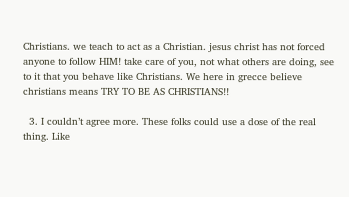Christians. we teach to act as a Christian. jesus christ has not forced anyone to follow HIM! take care of you, not what others are doing, see to it that you behave like Christians. We here in grecce believe christians means TRY TO BE AS CHRISTIANS!!

  3. I couldn’t agree more. These folks could use a dose of the real thing. Like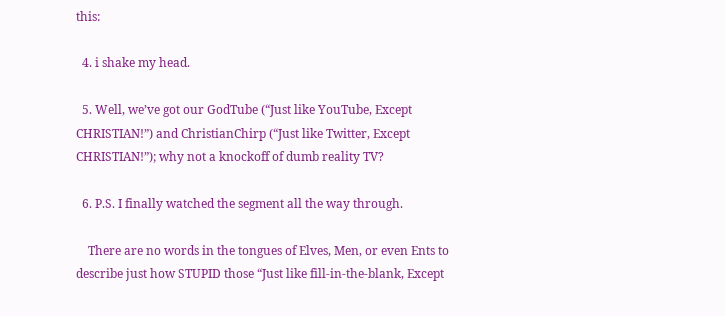this:

  4. i shake my head.

  5. Well, we’ve got our GodTube (“Just like YouTube, Except CHRISTIAN!”) and ChristianChirp (“Just like Twitter, Except CHRISTIAN!”); why not a knockoff of dumb reality TV?

  6. P.S. I finally watched the segment all the way through.

    There are no words in the tongues of Elves, Men, or even Ents to describe just how STUPID those “Just like fill-in-the-blank, Except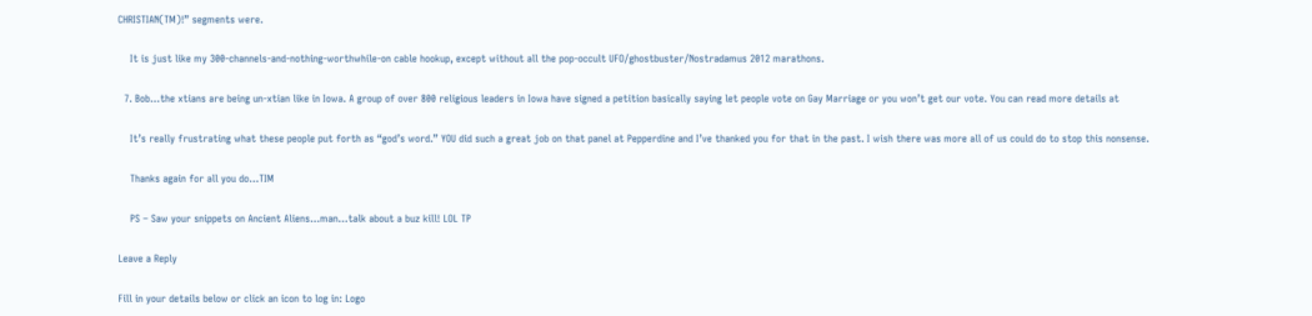CHRISTIAN(TM)!” segments were.

    It is just like my 300-channels-and-nothing-worthwhile-on cable hookup, except without all the pop-occult UFO/ghostbuster/Nostradamus 2012 marathons.

  7. Bob…the xtians are being un-xtian like in Iowa. A group of over 800 religious leaders in Iowa have signed a petition basically saying let people vote on Gay Marriage or you won’t get our vote. You can read more details at

    It’s really frustrating what these people put forth as “god’s word.” YOU did such a great job on that panel at Pepperdine and I’ve thanked you for that in the past. I wish there was more all of us could do to stop this nonsense.

    Thanks again for all you do…TIM

    PS – Saw your snippets on Ancient Aliens…man…talk about a buz kill! LOL TP

Leave a Reply

Fill in your details below or click an icon to log in: Logo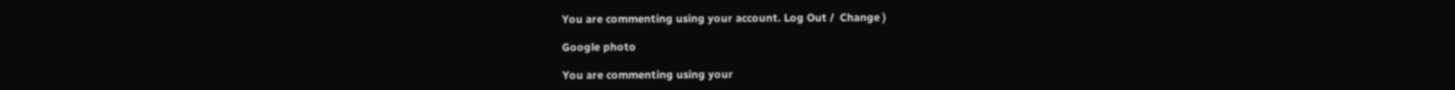You are commenting using your account. Log Out /  Change )

Google photo

You are commenting using your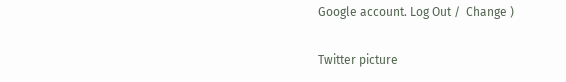Google account. Log Out /  Change )

Twitter picture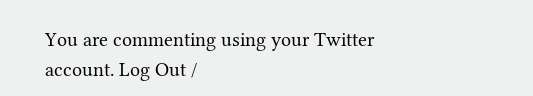You are commenting using your Twitter account. Log Out /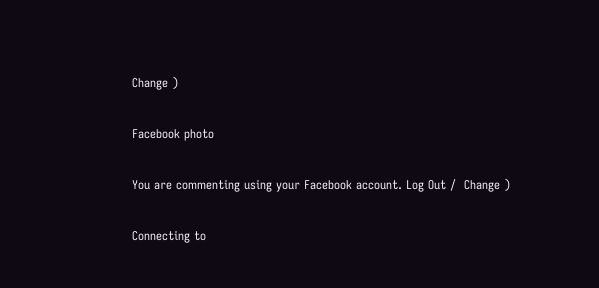Change )

Facebook photo

You are commenting using your Facebook account. Log Out /  Change )

Connecting to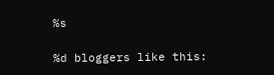%s

%d bloggers like this: